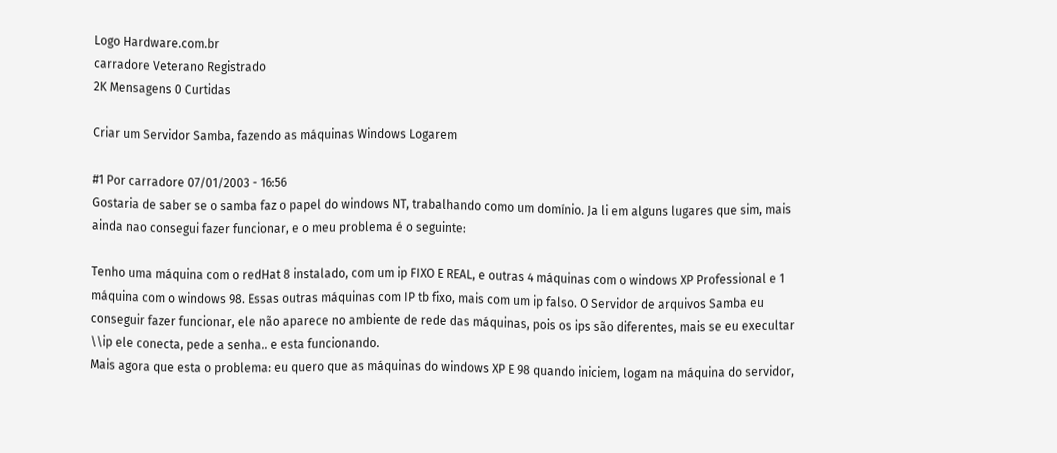Logo Hardware.com.br
carradore Veterano Registrado
2K Mensagens 0 Curtidas

Criar um Servidor Samba, fazendo as máquinas Windows Logarem

#1 Por carradore 07/01/2003 - 16:56
Gostaria de saber se o samba faz o papel do windows NT, trabalhando como um domínio. Ja li em alguns lugares que sim, mais ainda nao consegui fazer funcionar, e o meu problema é o seguinte:

Tenho uma máquina com o redHat 8 instalado, com um ip FIXO E REAL, e outras 4 máquinas com o windows XP Professional e 1 máquina com o windows 98. Essas outras máquinas com IP tb fixo, mais com um ip falso. O Servidor de arquivos Samba eu conseguir fazer funcionar, ele não aparece no ambiente de rede das máquinas, pois os ips são diferentes, mais se eu execultar \\ip ele conecta, pede a senha.. e esta funcionando.
Mais agora que esta o problema: eu quero que as máquinas do windows XP E 98 quando iniciem, logam na máquina do servidor,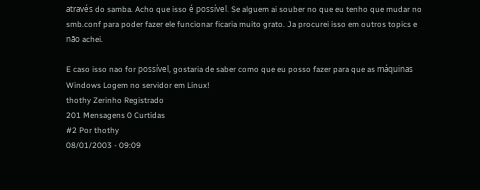através do samba. Acho que isso é possível. Se alguem ai souber no que eu tenho que mudar no smb.conf para poder fazer ele funcionar ficaria muito grato. Ja procurei isso em outros topics e não achei.

E caso isso nao for possível, gostaria de saber como que eu posso fazer para que as máquinas Windows Logem no servidor em Linux!
thothy Zerinho Registrado
201 Mensagens 0 Curtidas
#2 Por thothy
08/01/2003 - 09:09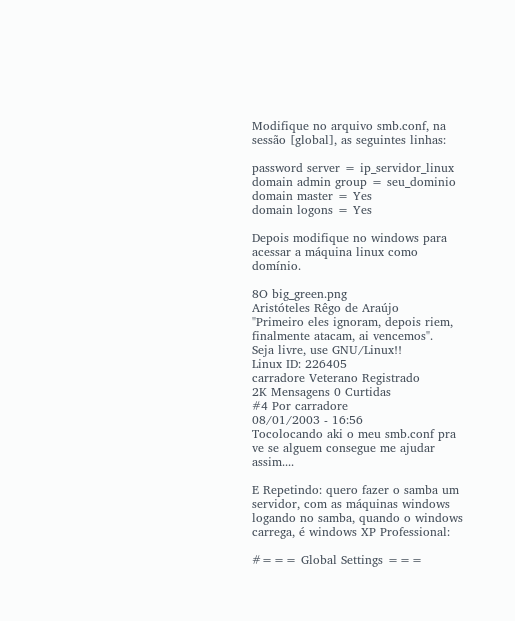Modifique no arquivo smb.conf, na sessão [global], as seguintes linhas:

password server = ip_servidor_linux
domain admin group = seu_dominio
domain master = Yes
domain logons = Yes

Depois modifique no windows para acessar a máquina linux como domínio.

8O big_green.png
Aristóteles Rêgo de Araújo
"Primeiro eles ignoram, depois riem, finalmente atacam, ai vencemos".
Seja livre, use GNU/Linux!!
Linux ID: 226405
carradore Veterano Registrado
2K Mensagens 0 Curtidas
#4 Por carradore
08/01/2003 - 16:56
Tocolocando aki o meu smb.conf pra ve se alguem consegue me ajudar assim....

E Repetindo: quero fazer o samba um servidor, com as máquinas windows logando no samba, quando o windows carrega, é windows XP Professional:

#=== Global Settings ===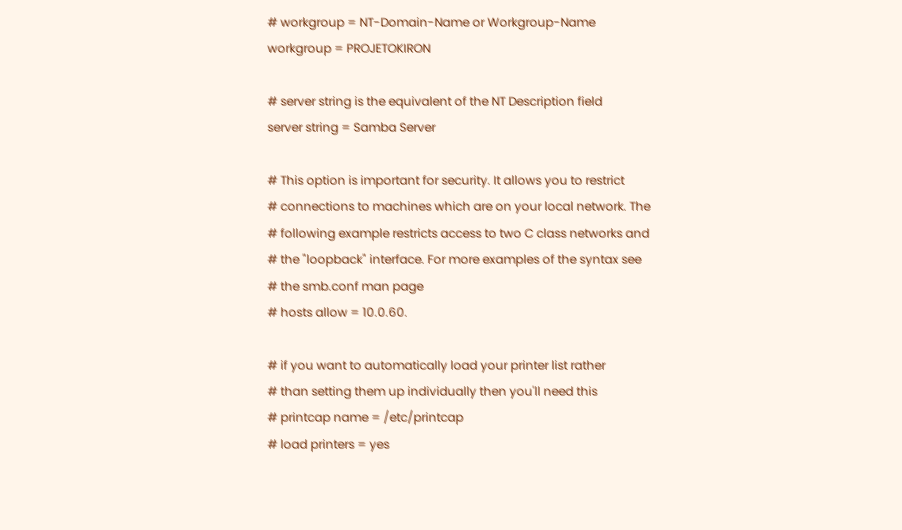# workgroup = NT-Domain-Name or Workgroup-Name
workgroup = PROJETOKIRON

# server string is the equivalent of the NT Description field
server string = Samba Server

# This option is important for security. It allows you to restrict
# connections to machines which are on your local network. The
# following example restricts access to two C class networks and
# the "loopback" interface. For more examples of the syntax see
# the smb.conf man page
# hosts allow = 10.0.60.

# if you want to automatically load your printer list rather
# than setting them up individually then you'll need this
# printcap name = /etc/printcap
# load printers = yes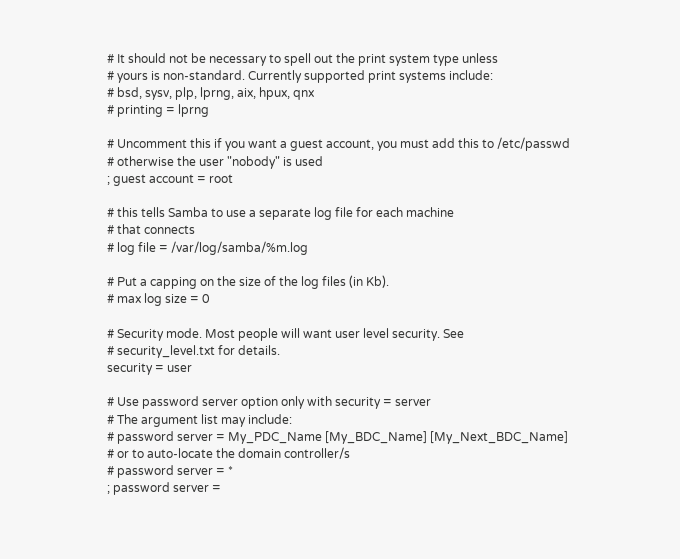# It should not be necessary to spell out the print system type unless
# yours is non-standard. Currently supported print systems include:
# bsd, sysv, plp, lprng, aix, hpux, qnx
# printing = lprng

# Uncomment this if you want a guest account, you must add this to /etc/passwd
# otherwise the user "nobody" is used
; guest account = root

# this tells Samba to use a separate log file for each machine
# that connects
# log file = /var/log/samba/%m.log

# Put a capping on the size of the log files (in Kb).
# max log size = 0

# Security mode. Most people will want user level security. See
# security_level.txt for details.
security = user

# Use password server option only with security = server
# The argument list may include:
# password server = My_PDC_Name [My_BDC_Name] [My_Next_BDC_Name]
# or to auto-locate the domain controller/s
# password server = *
; password server =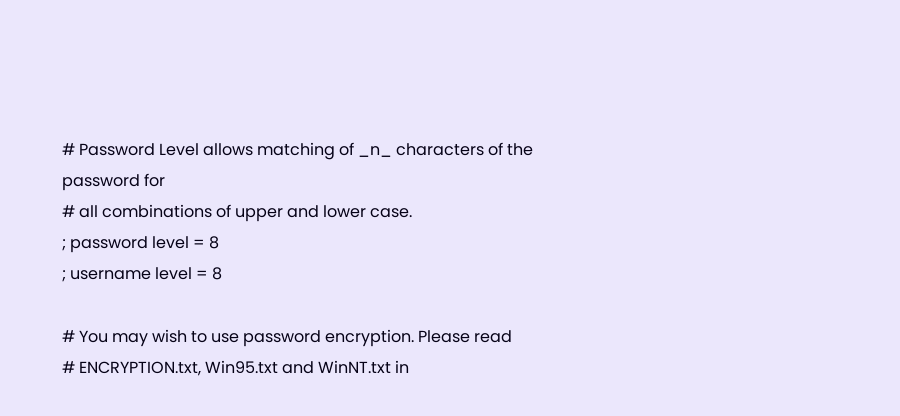# Password Level allows matching of _n_ characters of the password for
# all combinations of upper and lower case.
; password level = 8
; username level = 8

# You may wish to use password encryption. Please read
# ENCRYPTION.txt, Win95.txt and WinNT.txt in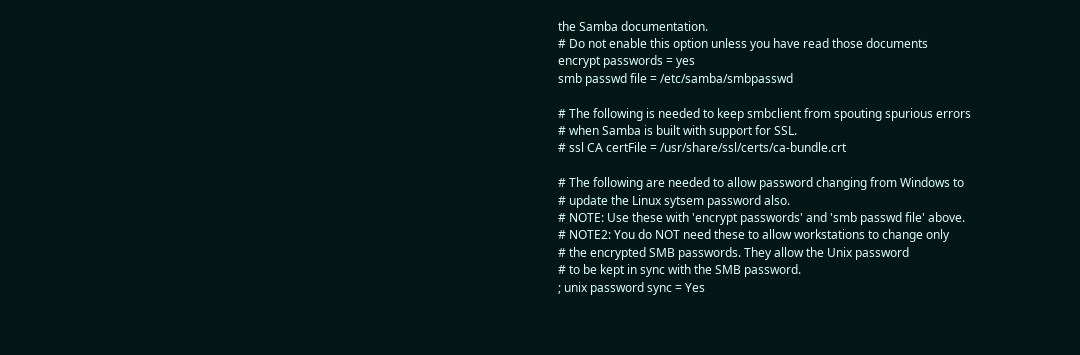the Samba documentation.
# Do not enable this option unless you have read those documents
encrypt passwords = yes
smb passwd file = /etc/samba/smbpasswd

# The following is needed to keep smbclient from spouting spurious errors
# when Samba is built with support for SSL.
# ssl CA certFile = /usr/share/ssl/certs/ca-bundle.crt

# The following are needed to allow password changing from Windows to
# update the Linux sytsem password also.
# NOTE: Use these with 'encrypt passwords' and 'smb passwd file' above.
# NOTE2: You do NOT need these to allow workstations to change only
# the encrypted SMB passwords. They allow the Unix password
# to be kept in sync with the SMB password.
; unix password sync = Yes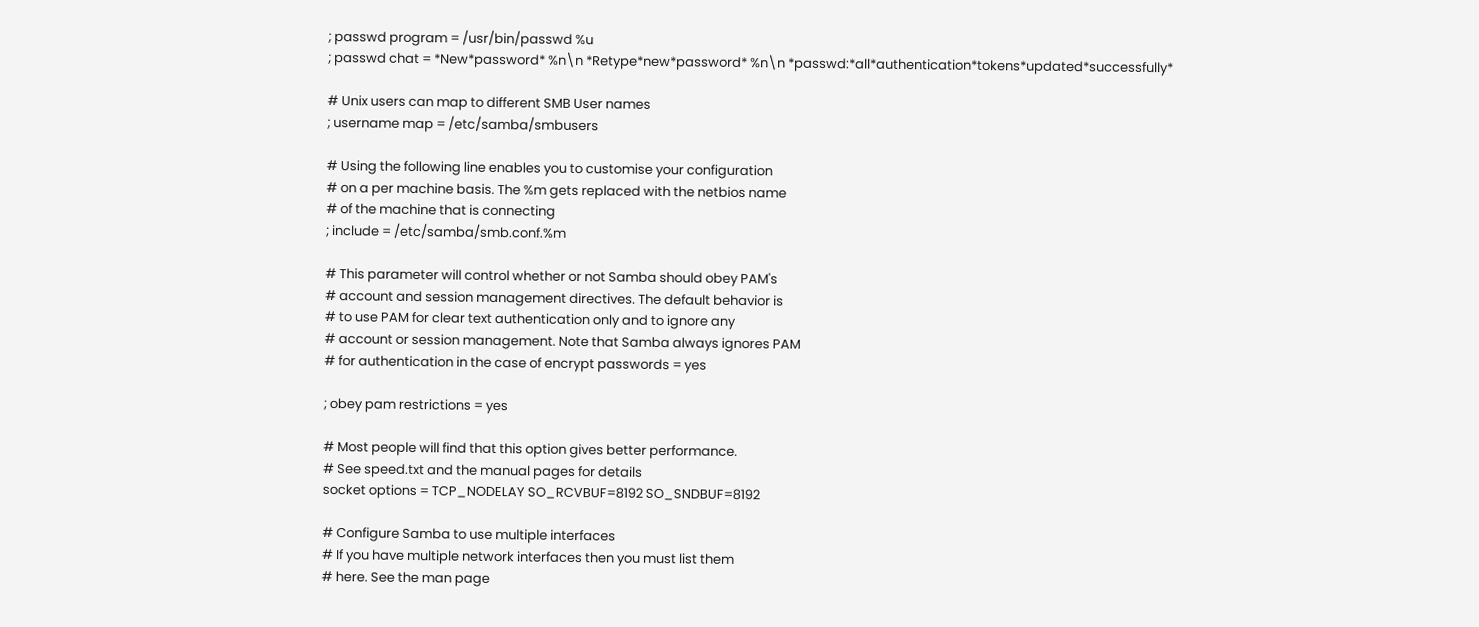; passwd program = /usr/bin/passwd %u
; passwd chat = *New*password* %n\n *Retype*new*password* %n\n *passwd:*all*authentication*tokens*updated*successfully*

# Unix users can map to different SMB User names
; username map = /etc/samba/smbusers

# Using the following line enables you to customise your configuration
# on a per machine basis. The %m gets replaced with the netbios name
# of the machine that is connecting
; include = /etc/samba/smb.conf.%m

# This parameter will control whether or not Samba should obey PAM's
# account and session management directives. The default behavior is
# to use PAM for clear text authentication only and to ignore any
# account or session management. Note that Samba always ignores PAM
# for authentication in the case of encrypt passwords = yes

; obey pam restrictions = yes

# Most people will find that this option gives better performance.
# See speed.txt and the manual pages for details
socket options = TCP_NODELAY SO_RCVBUF=8192 SO_SNDBUF=8192

# Configure Samba to use multiple interfaces
# If you have multiple network interfaces then you must list them
# here. See the man page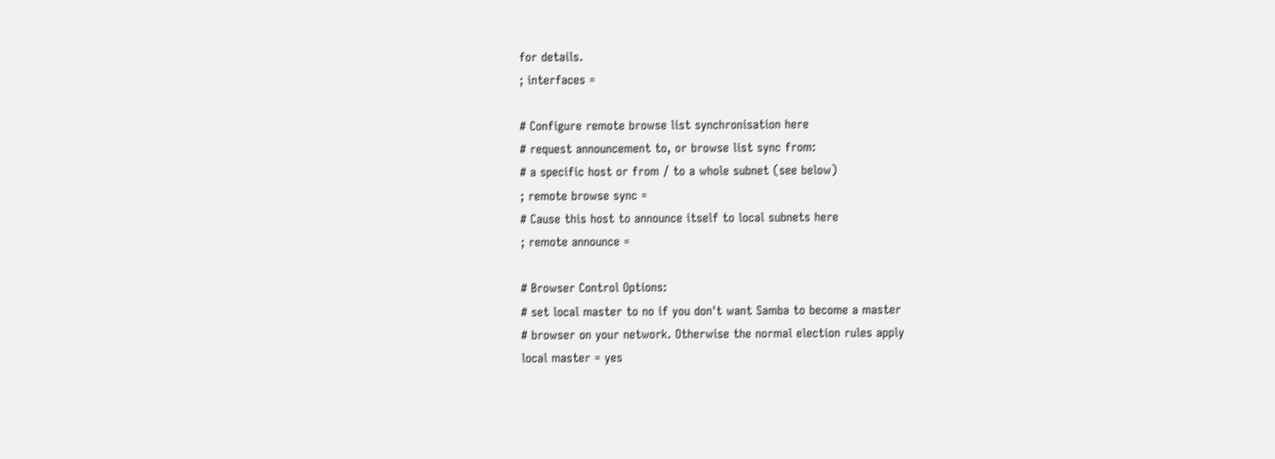for details.
; interfaces =

# Configure remote browse list synchronisation here
# request announcement to, or browse list sync from:
# a specific host or from / to a whole subnet (see below)
; remote browse sync =
# Cause this host to announce itself to local subnets here
; remote announce =

# Browser Control Options:
# set local master to no if you don't want Samba to become a master
# browser on your network. Otherwise the normal election rules apply
local master = yes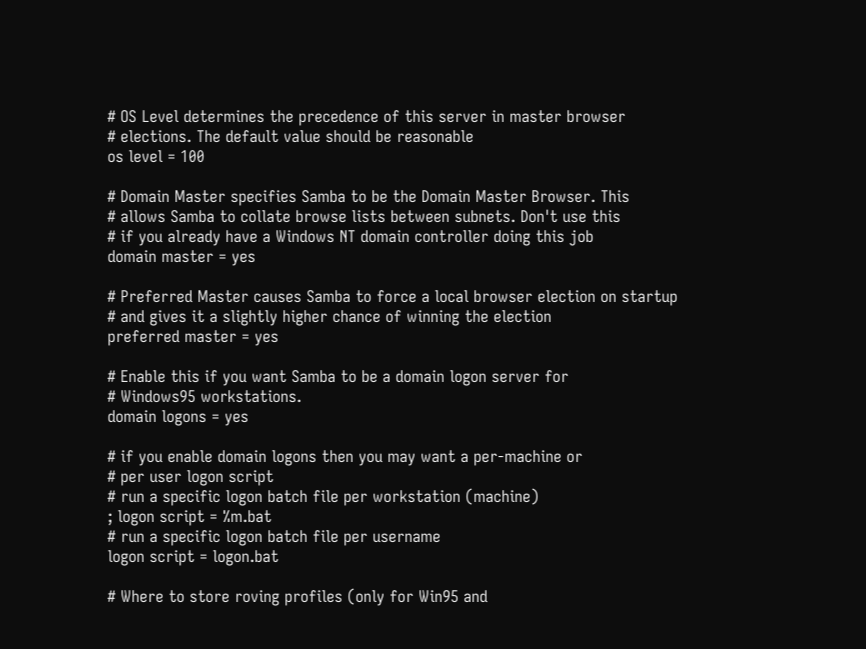# OS Level determines the precedence of this server in master browser
# elections. The default value should be reasonable
os level = 100

# Domain Master specifies Samba to be the Domain Master Browser. This
# allows Samba to collate browse lists between subnets. Don't use this
# if you already have a Windows NT domain controller doing this job
domain master = yes

# Preferred Master causes Samba to force a local browser election on startup
# and gives it a slightly higher chance of winning the election
preferred master = yes

# Enable this if you want Samba to be a domain logon server for
# Windows95 workstations.
domain logons = yes

# if you enable domain logons then you may want a per-machine or
# per user logon script
# run a specific logon batch file per workstation (machine)
; logon script = %m.bat
# run a specific logon batch file per username
logon script = logon.bat

# Where to store roving profiles (only for Win95 and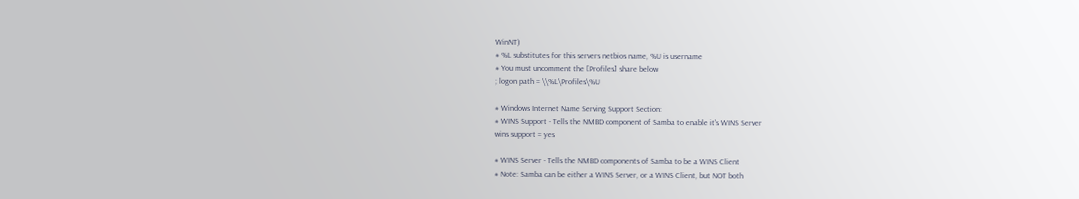WinNT)
# %L substitutes for this servers netbios name, %U is username
# You must uncomment the [Profiles] share below
; logon path = \\%L\Profiles\%U

# Windows Internet Name Serving Support Section:
# WINS Support - Tells the NMBD component of Samba to enable it's WINS Server
wins support = yes

# WINS Server - Tells the NMBD components of Samba to be a WINS Client
# Note: Samba can be either a WINS Server, or a WINS Client, but NOT both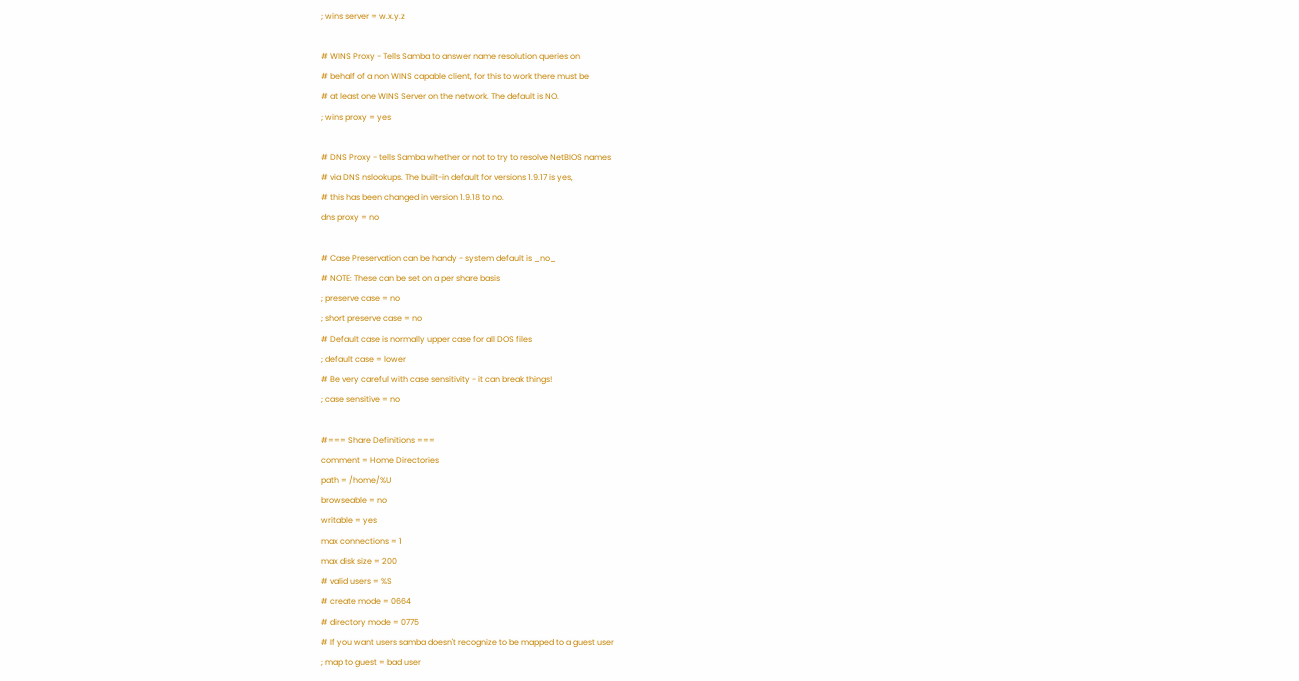; wins server = w.x.y.z

# WINS Proxy - Tells Samba to answer name resolution queries on
# behalf of a non WINS capable client, for this to work there must be
# at least one WINS Server on the network. The default is NO.
; wins proxy = yes

# DNS Proxy - tells Samba whether or not to try to resolve NetBIOS names
# via DNS nslookups. The built-in default for versions 1.9.17 is yes,
# this has been changed in version 1.9.18 to no.
dns proxy = no

# Case Preservation can be handy - system default is _no_
# NOTE: These can be set on a per share basis
; preserve case = no
; short preserve case = no
# Default case is normally upper case for all DOS files
; default case = lower
# Be very careful with case sensitivity - it can break things!
; case sensitive = no

#=== Share Definitions ===
comment = Home Directories
path = /home/%U
browseable = no
writable = yes
max connections = 1
max disk size = 200
# valid users = %S
# create mode = 0664
# directory mode = 0775
# If you want users samba doesn't recognize to be mapped to a guest user
; map to guest = bad user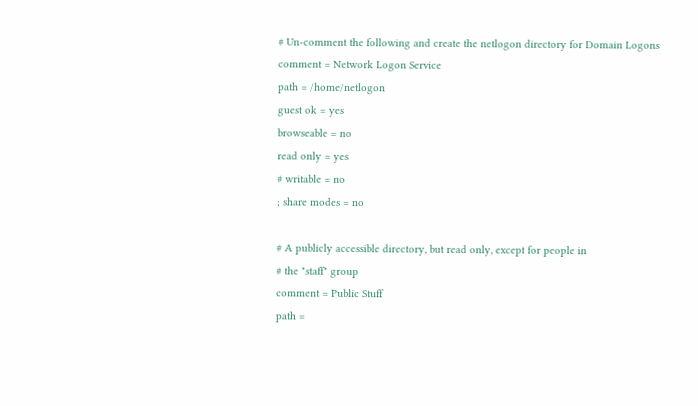# Un-comment the following and create the netlogon directory for Domain Logons
comment = Network Logon Service
path = /home/netlogon
guest ok = yes
browseable = no
read only = yes
# writable = no
; share modes = no

# A publicly accessible directory, but read only, except for people in
# the "staff" group
comment = Public Stuff
path =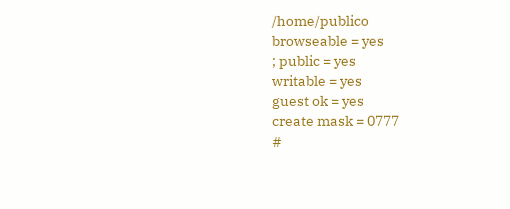/home/publico
browseable = yes
; public = yes
writable = yes
guest ok = yes
create mask = 0777
#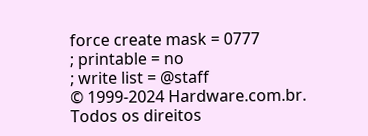force create mask = 0777
; printable = no
; write list = @staff
© 1999-2024 Hardware.com.br. Todos os direitos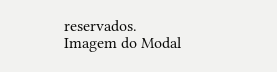reservados.
Imagem do Modal